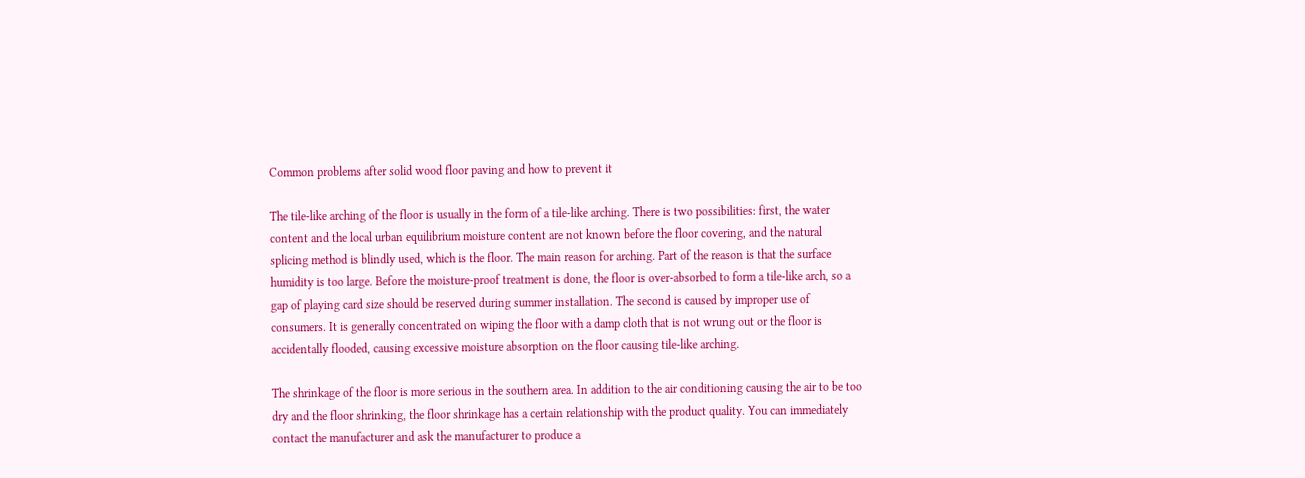Common problems after solid wood floor paving and how to prevent it

The tile-like arching of the floor is usually in the form of a tile-like arching. There is two possibilities: first, the water content and the local urban equilibrium moisture content are not known before the floor covering, and the natural splicing method is blindly used, which is the floor. The main reason for arching. Part of the reason is that the surface humidity is too large. Before the moisture-proof treatment is done, the floor is over-absorbed to form a tile-like arch, so a gap of playing card size should be reserved during summer installation. The second is caused by improper use of consumers. It is generally concentrated on wiping the floor with a damp cloth that is not wrung out or the floor is accidentally flooded, causing excessive moisture absorption on the floor causing tile-like arching.

The shrinkage of the floor is more serious in the southern area. In addition to the air conditioning causing the air to be too dry and the floor shrinking, the floor shrinkage has a certain relationship with the product quality. You can immediately contact the manufacturer and ask the manufacturer to produce a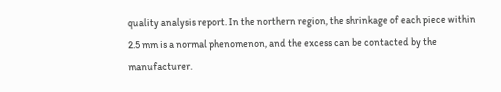quality analysis report. In the northern region, the shrinkage of each piece within 2.5 mm is a normal phenomenon, and the excess can be contacted by the manufacturer.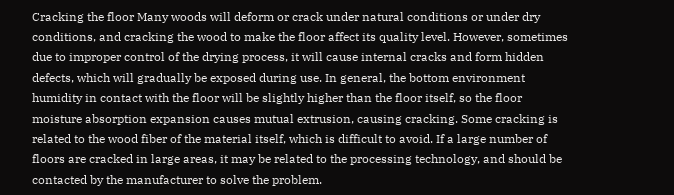Cracking the floor Many woods will deform or crack under natural conditions or under dry conditions, and cracking the wood to make the floor affect its quality level. However, sometimes due to improper control of the drying process, it will cause internal cracks and form hidden defects, which will gradually be exposed during use. In general, the bottom environment humidity in contact with the floor will be slightly higher than the floor itself, so the floor moisture absorption expansion causes mutual extrusion, causing cracking. Some cracking is related to the wood fiber of the material itself, which is difficult to avoid. If a large number of floors are cracked in large areas, it may be related to the processing technology, and should be contacted by the manufacturer to solve the problem.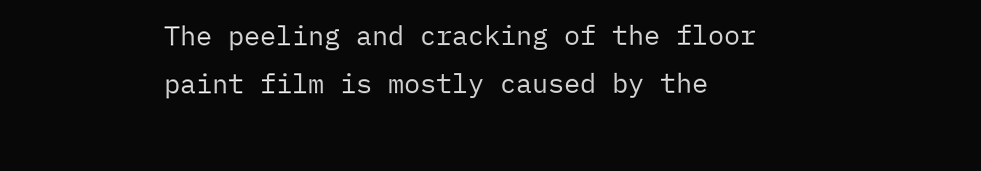The peeling and cracking of the floor paint film is mostly caused by the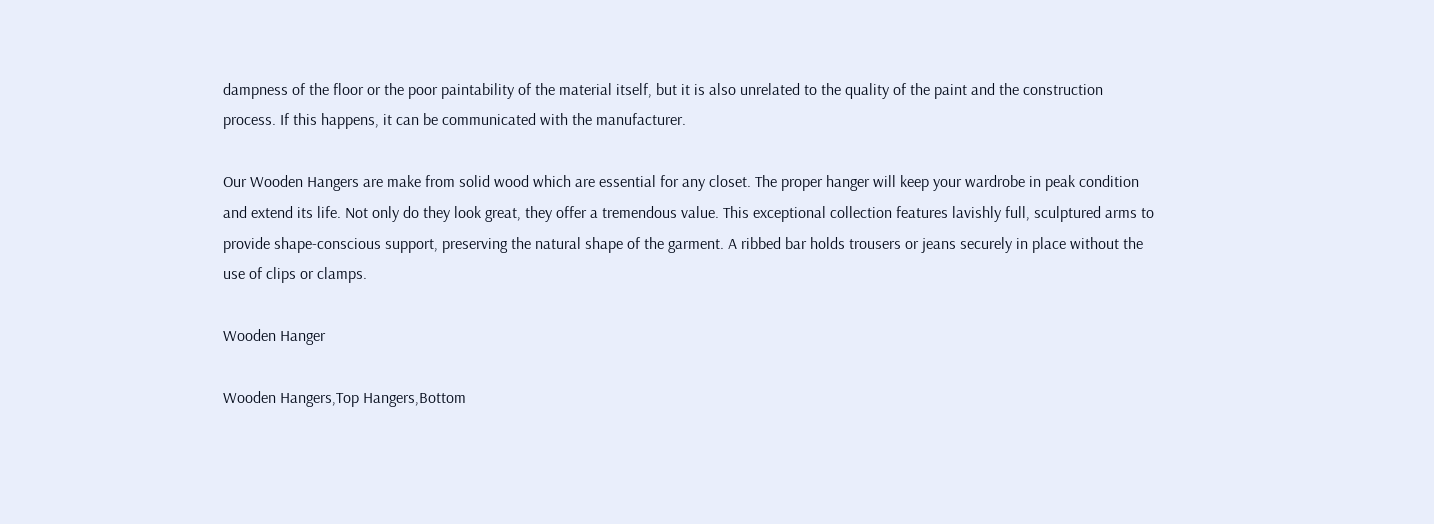dampness of the floor or the poor paintability of the material itself, but it is also unrelated to the quality of the paint and the construction process. If this happens, it can be communicated with the manufacturer.

Our Wooden Hangers are make from solid wood which are essential for any closet. The proper hanger will keep your wardrobe in peak condition and extend its life. Not only do they look great, they offer a tremendous value. This exceptional collection features lavishly full, sculptured arms to provide shape-conscious support, preserving the natural shape of the garment. A ribbed bar holds trousers or jeans securely in place without the use of clips or clamps.

Wooden Hanger

Wooden Hangers,Top Hangers,Bottom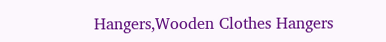Hangers,Wooden Clothes Hangers